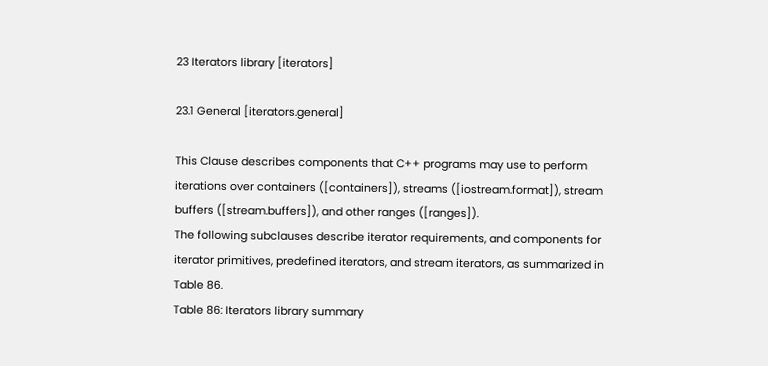23 Iterators library [iterators]

23.1 General [iterators.general]

This Clause describes components that C++ programs may use to perform iterations over containers ([containers]), streams ([iostream.format]), stream buffers ([stream.buffers]), and other ranges ([ranges]).
The following subclauses describe iterator requirements, and components for iterator primitives, predefined iterators, and stream iterators, as summarized in Table 86.
Table 86: Iterators library summary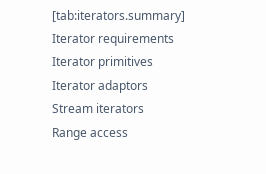[tab:iterators.summary]
Iterator requirements
Iterator primitives
Iterator adaptors
Stream iterators
Range access